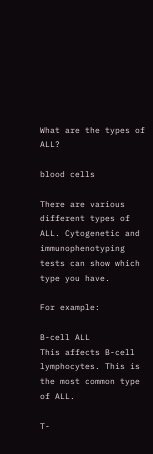What are the types of ALL?

blood cells

There are various different types of ALL. Cytogenetic and immunophenotyping tests can show which type you have.

For example:

B-cell ALL
This affects B-cell lymphocytes. This is the most common type of ALL.

T-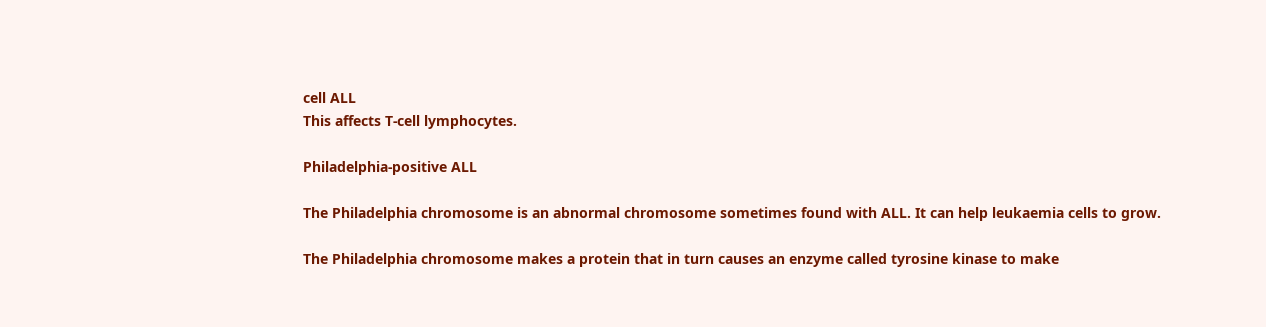cell ALL
This affects T-cell lymphocytes.

Philadelphia-positive ALL

The Philadelphia chromosome is an abnormal chromosome sometimes found with ALL. It can help leukaemia cells to grow.

The Philadelphia chromosome makes a protein that in turn causes an enzyme called tyrosine kinase to make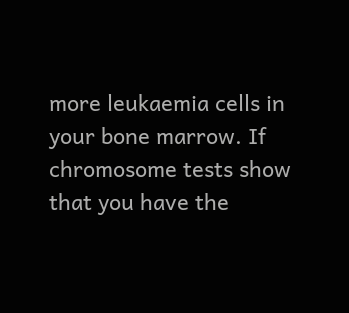more leukaemia cells in your bone marrow. If chromosome tests show that you have the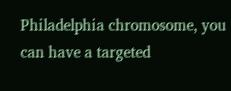Philadelphia chromosome, you can have a targeted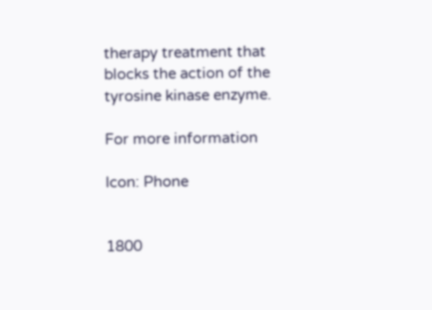therapy treatment that blocks the action of the tyrosine kinase enzyme.

For more information

Icon: Phone


1800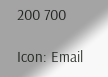200 700

Icon: Email